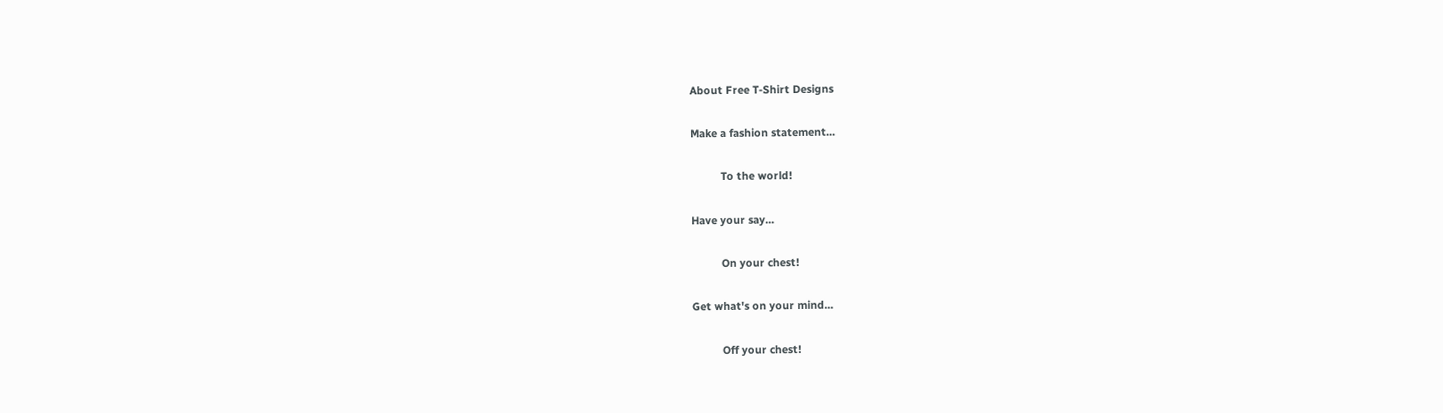About Free T-Shirt Designs

Make a fashion statement...

          To the world!

Have your say...

          On your chest!

Get what's on your mind...

          Off your chest!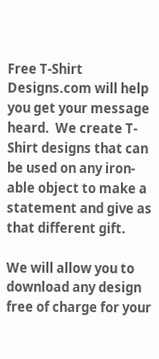Free T-Shirt Designs.com will help you get your message heard.  We create T-Shirt designs that can be used on any iron-able object to make a statement and give as that different gift.

We will allow you to download any design free of charge for your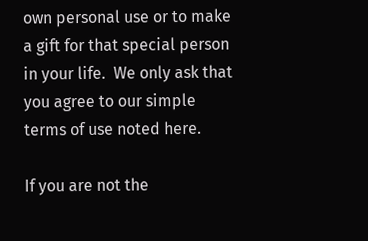own personal use or to make a gift for that special person in your life.  We only ask that you agree to our simple terms of use noted here.

If you are not the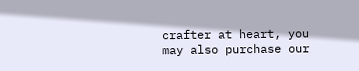crafter at heart, you may also purchase our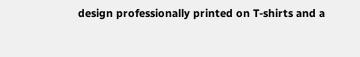design professionally printed on T-shirts and a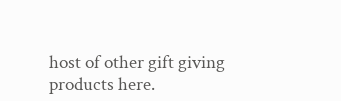host of other gift giving products here.